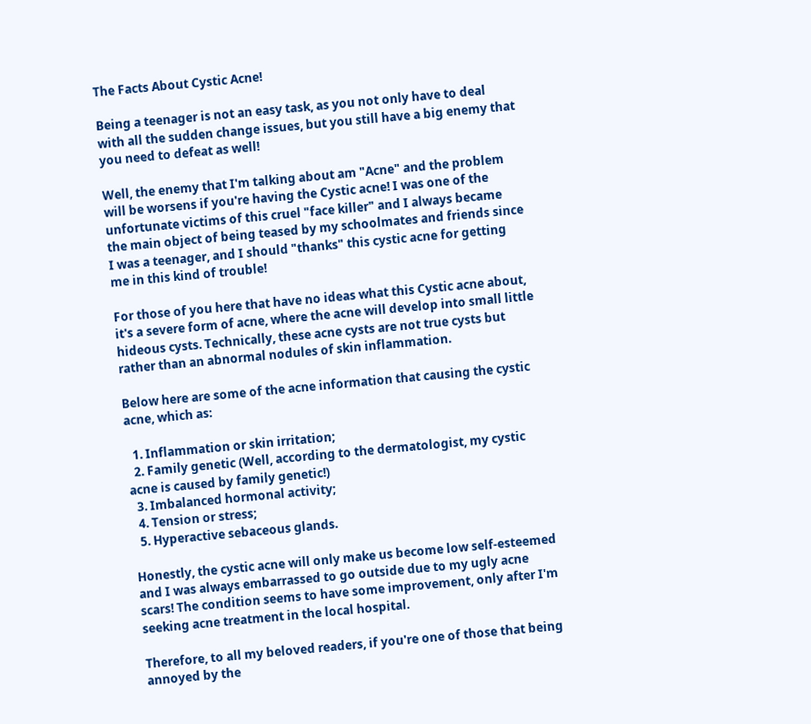The Facts About Cystic Acne!

Being a teenager is not an easy task, as you not only have to deal with all the sudden change issues, but you still have a big enemy that you need to defeat as well!

Well, the enemy that I'm talking about am "Acne" and the problem will be worsens if you're having the Cystic acne! I was one of the unfortunate victims of this cruel "face killer" and I always became the main object of being teased by my schoolmates and friends since I was a teenager, and I should "thanks" this cystic acne for getting me in this kind of trouble!

For those of you here that have no ideas what this Cystic acne about, it's a severe form of acne, where the acne will develop into small little hideous cysts. Technically, these acne cysts are not true cysts but rather than an abnormal nodules of skin inflammation.

Below here are some of the acne information that causing the cystic acne, which as:

  1. Inflammation or skin irritation;
  2. Family genetic (Well, according to the dermatologist, my cystic acne is caused by family genetic!)
  3. Imbalanced hormonal activity;
  4. Tension or stress;
  5. Hyperactive sebaceous glands.

Honestly, the cystic acne will only make us become low self-esteemed and I was always embarrassed to go outside due to my ugly acne scars! The condition seems to have some improvement, only after I'm seeking acne treatment in the local hospital.

Therefore, to all my beloved readers, if you're one of those that being annoyed by the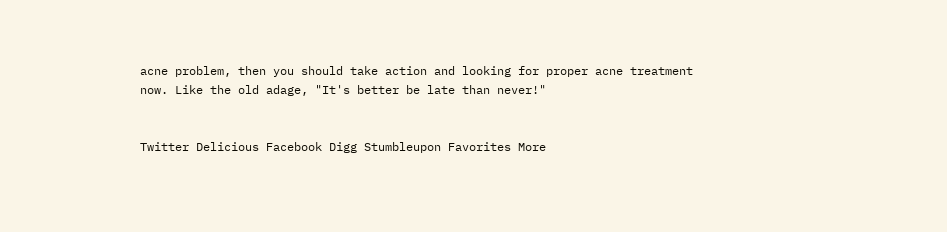acne problem, then you should take action and looking for proper acne treatment now. Like the old adage, "It's better be late than never!"


Twitter Delicious Facebook Digg Stumbleupon Favorites More